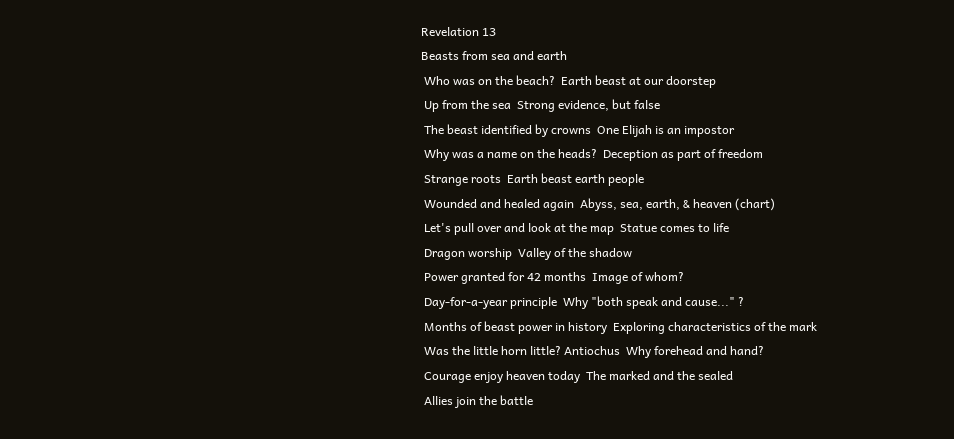Revelation 13
Beasts from sea and earth
 Who was on the beach?  Earth beast at our doorstep
 Up from the sea  Strong evidence, but false
 The beast identified by crowns  One Elijah is an impostor
 Why was a name on the heads?  Deception as part of freedom
 Strange roots  Earth beast earth people
 Wounded and healed again  Abyss, sea, earth, & heaven (chart)
 Let's pull over and look at the map  Statue comes to life
 Dragon worship  Valley of the shadow
 Power granted for 42 months  Image of whom?
 Day-for-a-year principle  Why "both speak and cause..." ?
 Months of beast power in history  Exploring characteristics of the mark
 Was the little horn little? Antiochus  Why forehead and hand?
 Courage enjoy heaven today  The marked and the sealed
 Allies join the battle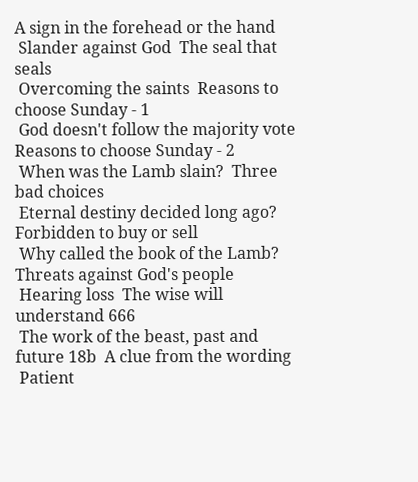A sign in the forehead or the hand
 Slander against God  The seal that seals
 Overcoming the saints  Reasons to choose Sunday - 1
 God doesn't follow the majority vote  Reasons to choose Sunday - 2
 When was the Lamb slain?  Three bad choices
 Eternal destiny decided long ago?  Forbidden to buy or sell
 Why called the book of the Lamb?  Threats against God's people
 Hearing loss  The wise will understand 666
 The work of the beast, past and future 18b  A clue from the wording
 Patient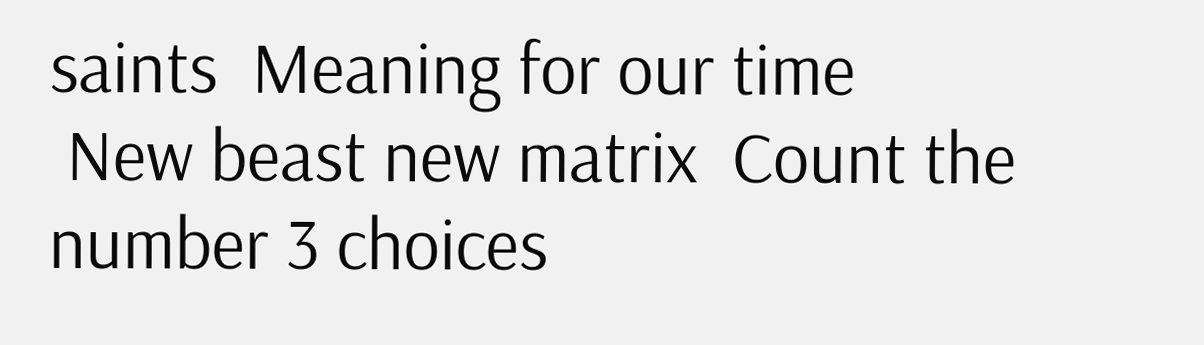saints  Meaning for our time
 New beast new matrix  Count the number 3 choices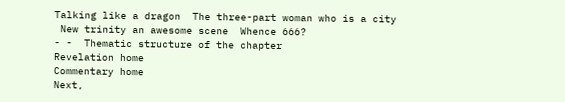Talking like a dragon  The three-part woman who is a city
 New trinity an awesome scene  Whence 666?
- -  Thematic structure of the chapter
Revelation home
Commentary home
Next,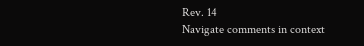Rev. 14
Navigate comments in context